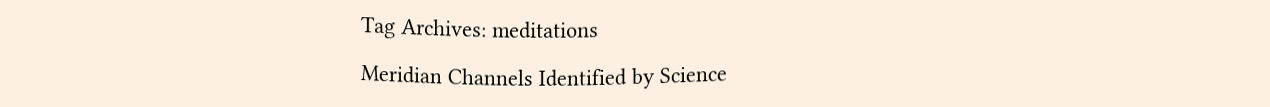Tag Archives: meditations

Meridian Channels Identified by Science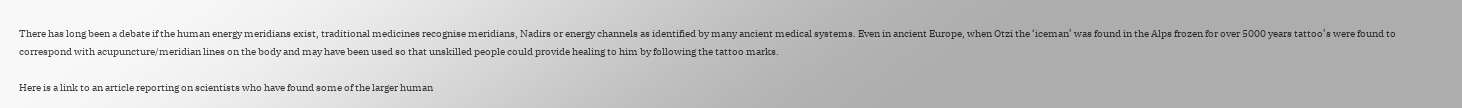There has long been a debate if the human energy meridians exist, traditional medicines recognise meridians, Nadirs or energy channels as identified by many ancient medical systems. Even in ancient Europe, when Otzi the ‘iceman’ was found in the Alps frozen for over 5000 years tattoo’s were found to correspond with acupuncture/meridian lines on the body and may have been used so that unskilled people could provide healing to him by following the tattoo marks.

Here is a link to an article reporting on scientists who have found some of the larger human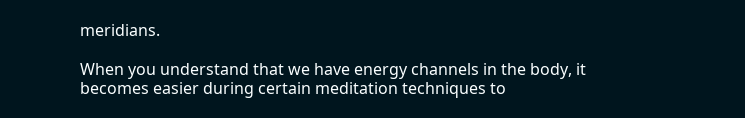meridians.

When you understand that we have energy channels in the body, it becomes easier during certain meditation techniques to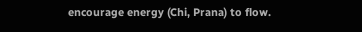encourage energy (Chi, Prana) to flow.